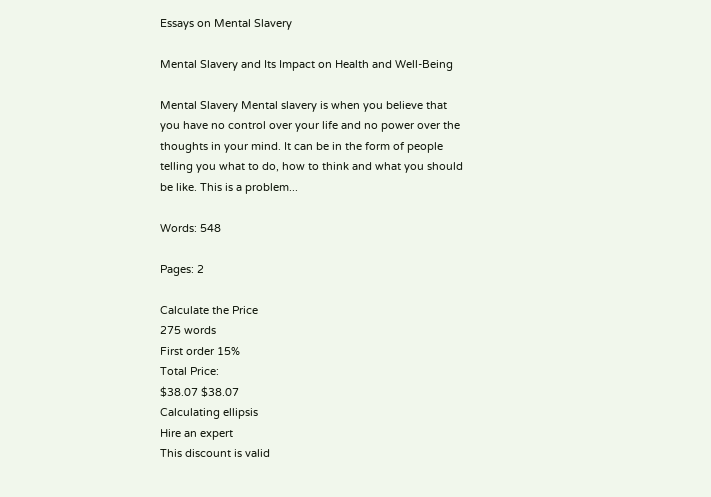Essays on Mental Slavery

Mental Slavery and Its Impact on Health and Well-Being

Mental Slavery Mental slavery is when you believe that you have no control over your life and no power over the thoughts in your mind. It can be in the form of people telling you what to do, how to think and what you should be like. This is a problem...

Words: 548

Pages: 2

Calculate the Price
275 words
First order 15%
Total Price:
$38.07 $38.07
Calculating ellipsis
Hire an expert
This discount is valid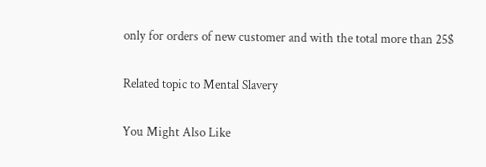only for orders of new customer and with the total more than 25$

Related topic to Mental Slavery

You Might Also Like